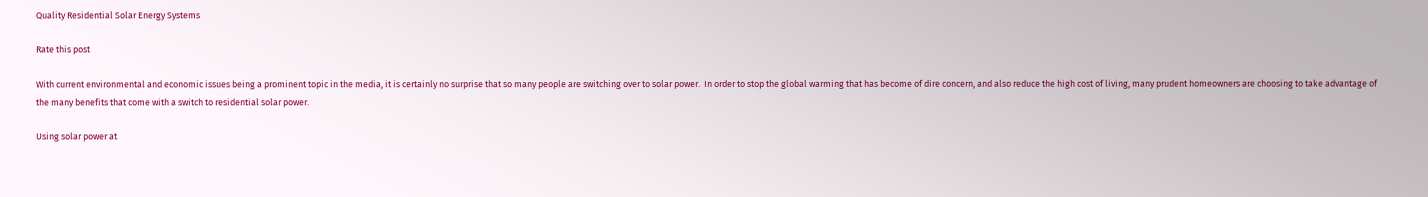Quality Residential Solar Energy Systems

Rate this post

With current environmental and economic issues being a prominent topic in the media, it is certainly no surprise that so many people are switching over to solar power.  In order to stop the global warming that has become of dire concern, and also reduce the high cost of living, many prudent homeowners are choosing to take advantage of the many benefits that come with a switch to residential solar power.

Using solar power at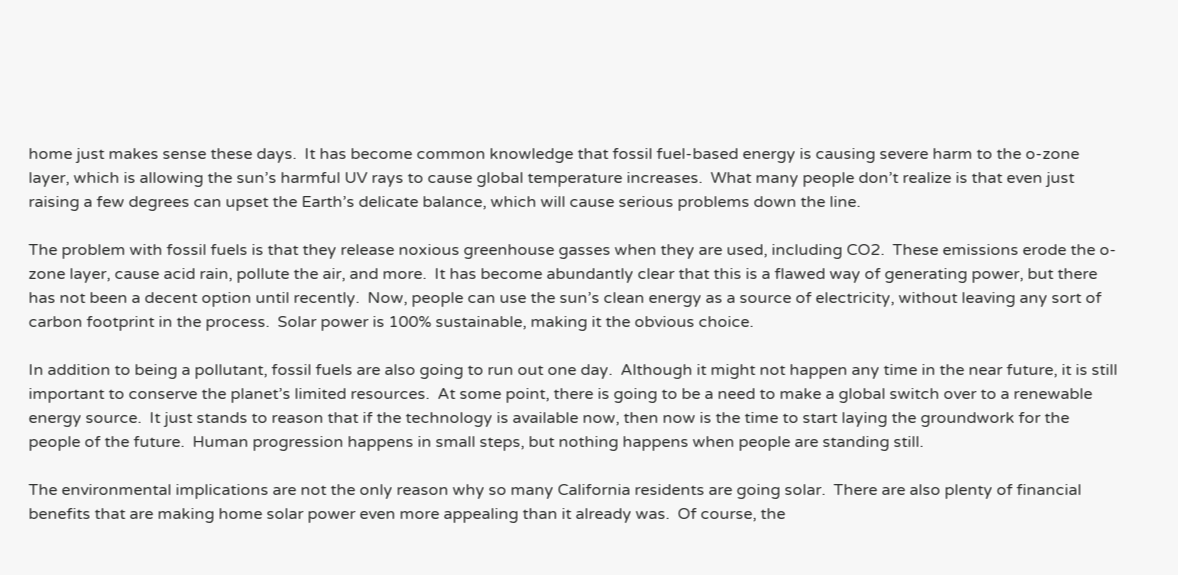home just makes sense these days.  It has become common knowledge that fossil fuel-based energy is causing severe harm to the o-zone layer, which is allowing the sun’s harmful UV rays to cause global temperature increases.  What many people don’t realize is that even just raising a few degrees can upset the Earth’s delicate balance, which will cause serious problems down the line.

The problem with fossil fuels is that they release noxious greenhouse gasses when they are used, including CO2.  These emissions erode the o-zone layer, cause acid rain, pollute the air, and more.  It has become abundantly clear that this is a flawed way of generating power, but there has not been a decent option until recently.  Now, people can use the sun’s clean energy as a source of electricity, without leaving any sort of carbon footprint in the process.  Solar power is 100% sustainable, making it the obvious choice.

In addition to being a pollutant, fossil fuels are also going to run out one day.  Although it might not happen any time in the near future, it is still important to conserve the planet’s limited resources.  At some point, there is going to be a need to make a global switch over to a renewable energy source.  It just stands to reason that if the technology is available now, then now is the time to start laying the groundwork for the people of the future.  Human progression happens in small steps, but nothing happens when people are standing still.

The environmental implications are not the only reason why so many California residents are going solar.  There are also plenty of financial benefits that are making home solar power even more appealing than it already was.  Of course, the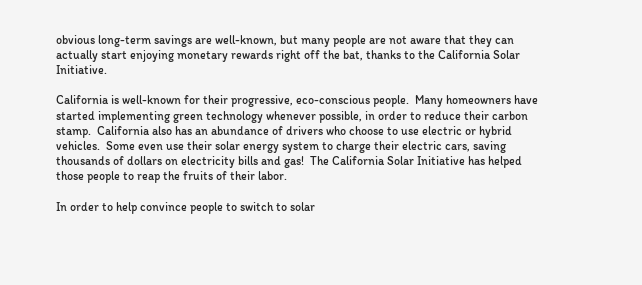obvious long-term savings are well-known, but many people are not aware that they can actually start enjoying monetary rewards right off the bat, thanks to the California Solar Initiative.

California is well-known for their progressive, eco-conscious people.  Many homeowners have started implementing green technology whenever possible, in order to reduce their carbon stamp.  California also has an abundance of drivers who choose to use electric or hybrid vehicles.  Some even use their solar energy system to charge their electric cars, saving thousands of dollars on electricity bills and gas!  The California Solar Initiative has helped those people to reap the fruits of their labor.

In order to help convince people to switch to solar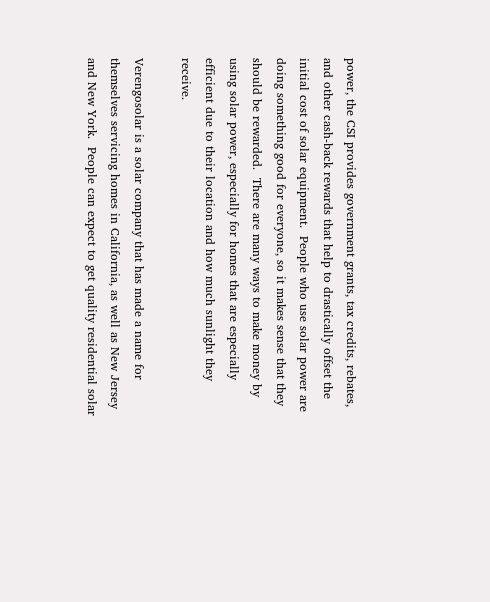power, the CSI provides government grants, tax credits, rebates, and other cash-back rewards that help to drastically offset the initial cost of solar equipment.  People who use solar power are doing something good for everyone, so it makes sense that they should be rewarded.  There are many ways to make money by using solar power, especially for homes that are especially efficient due to their location and how much sunlight they receive.

Verengosolar is a solar company that has made a name for themselves servicing homes in California, as well as New Jersey and New York.  People can expect to get quality residential solar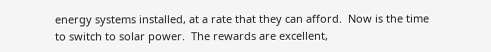energy systems installed, at a rate that they can afford.  Now is the time to switch to solar power.  The rewards are excellent,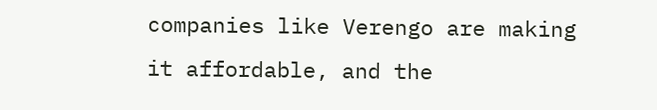companies like Verengo are making it affordable, and the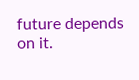future depends on it.